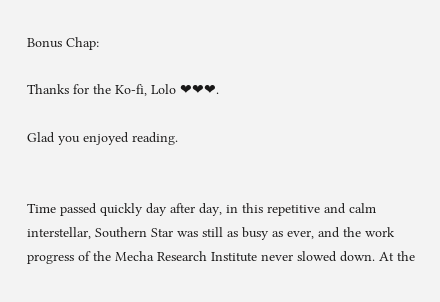Bonus Chap:

Thanks for the Ko-fi, Lolo ❤❤❤.

Glad you enjoyed reading.


Time passed quickly day after day, in this repetitive and calm interstellar, Southern Star was still as busy as ever, and the work progress of the Mecha Research Institute never slowed down. At the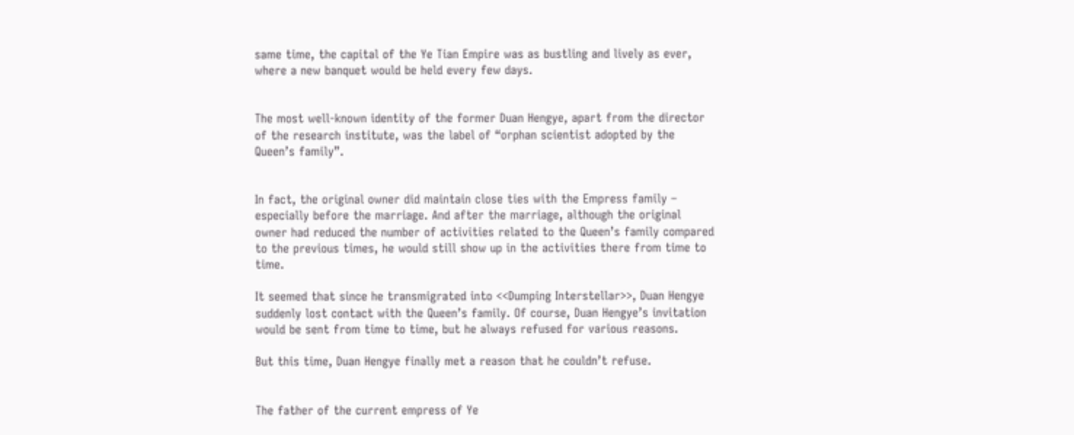same time, the capital of the Ye Tian Empire was as bustling and lively as ever, where a new banquet would be held every few days.


The most well-known identity of the former Duan Hengye, apart from the director of the research institute, was the label of “orphan scientist adopted by the Queen’s family”.


In fact, the original owner did maintain close ties with the Empress family – especially before the marriage. And after the marriage, although the original owner had reduced the number of activities related to the Queen’s family compared to the previous times, he would still show up in the activities there from time to time.

It seemed that since he transmigrated into <<Dumping Interstellar>>, Duan Hengye suddenly lost contact with the Queen’s family. Of course, Duan Hengye’s invitation would be sent from time to time, but he always refused for various reasons.

But this time, Duan Hengye finally met a reason that he couldn’t refuse.


The father of the current empress of Ye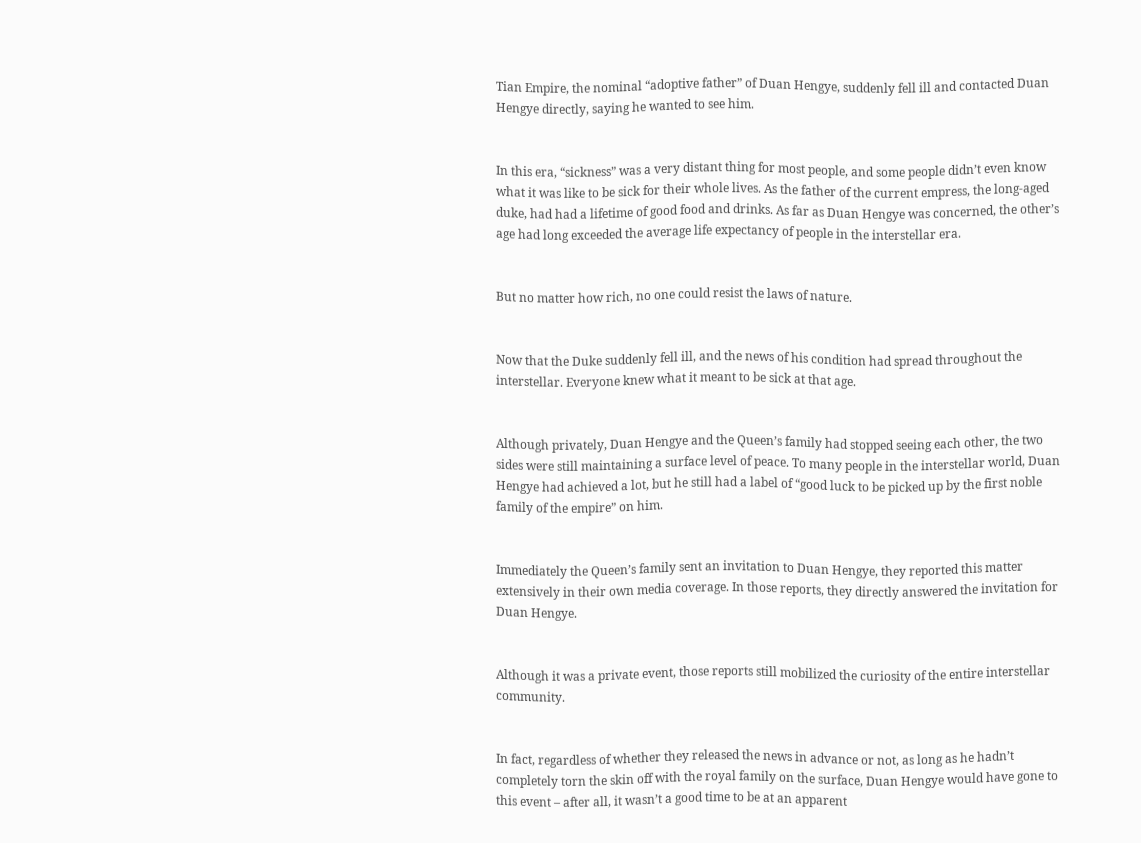Tian Empire, the nominal “adoptive father” of Duan Hengye, suddenly fell ill and contacted Duan Hengye directly, saying he wanted to see him.


In this era, “sickness” was a very distant thing for most people, and some people didn’t even know what it was like to be sick for their whole lives. As the father of the current empress, the long-aged duke, had had a lifetime of good food and drinks. As far as Duan Hengye was concerned, the other’s age had long exceeded the average life expectancy of people in the interstellar era.


But no matter how rich, no one could resist the laws of nature.


Now that the Duke suddenly fell ill, and the news of his condition had spread throughout the interstellar. Everyone knew what it meant to be sick at that age.


Although privately, Duan Hengye and the Queen’s family had stopped seeing each other, the two sides were still maintaining a surface level of peace. To many people in the interstellar world, Duan Hengye had achieved a lot, but he still had a label of “good luck to be picked up by the first noble family of the empire” on him.


Immediately the Queen’s family sent an invitation to Duan Hengye, they reported this matter extensively in their own media coverage. In those reports, they directly answered the invitation for Duan Hengye.


Although it was a private event, those reports still mobilized the curiosity of the entire interstellar community.


In fact, regardless of whether they released the news in advance or not, as long as he hadn’t completely torn the skin off with the royal family on the surface, Duan Hengye would have gone to this event – after all, it wasn’t a good time to be at an apparent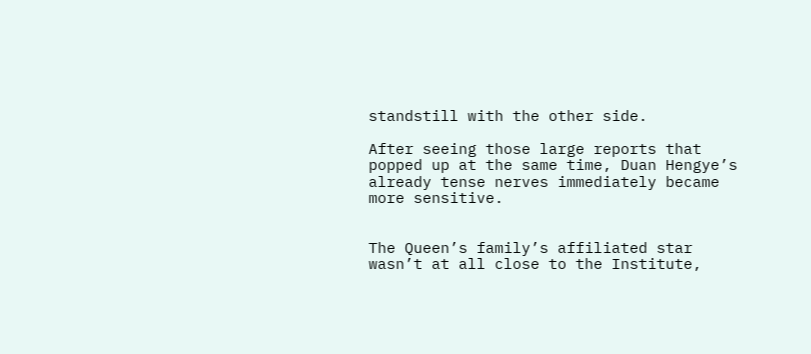standstill with the other side.

After seeing those large reports that popped up at the same time, Duan Hengye’s already tense nerves immediately became more sensitive.


The Queen’s family’s affiliated star wasn’t at all close to the Institute,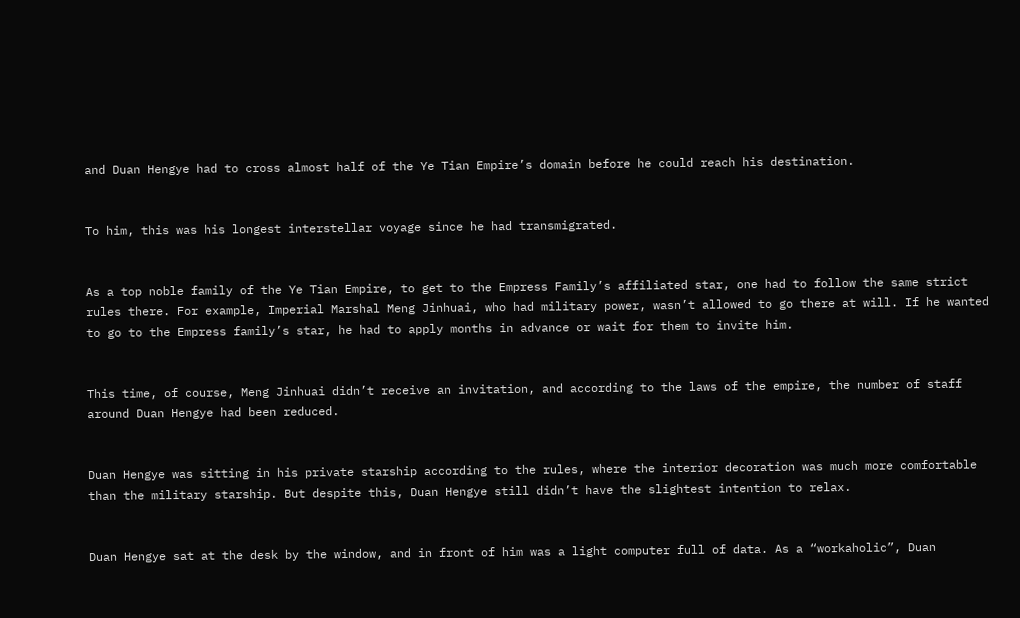and Duan Hengye had to cross almost half of the Ye Tian Empire’s domain before he could reach his destination.


To him, this was his longest interstellar voyage since he had transmigrated.


As a top noble family of the Ye Tian Empire, to get to the Empress Family’s affiliated star, one had to follow the same strict rules there. For example, Imperial Marshal Meng Jinhuai, who had military power, wasn’t allowed to go there at will. If he wanted to go to the Empress family’s star, he had to apply months in advance or wait for them to invite him.


This time, of course, Meng Jinhuai didn’t receive an invitation, and according to the laws of the empire, the number of staff around Duan Hengye had been reduced.


Duan Hengye was sitting in his private starship according to the rules, where the interior decoration was much more comfortable than the military starship. But despite this, Duan Hengye still didn’t have the slightest intention to relax.


Duan Hengye sat at the desk by the window, and in front of him was a light computer full of data. As a “workaholic”, Duan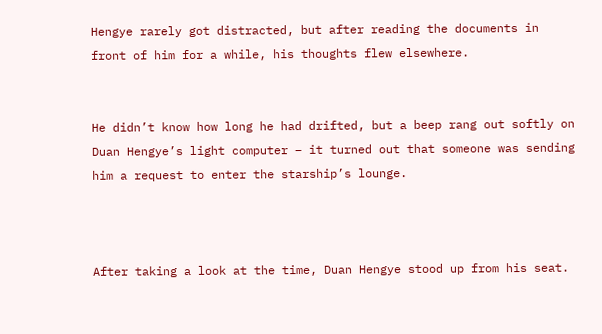Hengye rarely got distracted, but after reading the documents in front of him for a while, his thoughts flew elsewhere.


He didn’t know how long he had drifted, but a beep rang out softly on Duan Hengye’s light computer – it turned out that someone was sending him a request to enter the starship’s lounge.



After taking a look at the time, Duan Hengye stood up from his seat.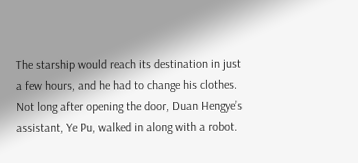The starship would reach its destination in just a few hours, and he had to change his clothes. Not long after opening the door, Duan Hengye’s assistant, Ye Pu, walked in along with a robot.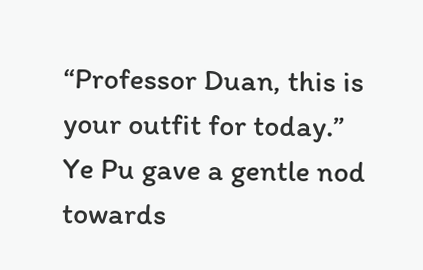“Professor Duan, this is your outfit for today.” Ye Pu gave a gentle nod towards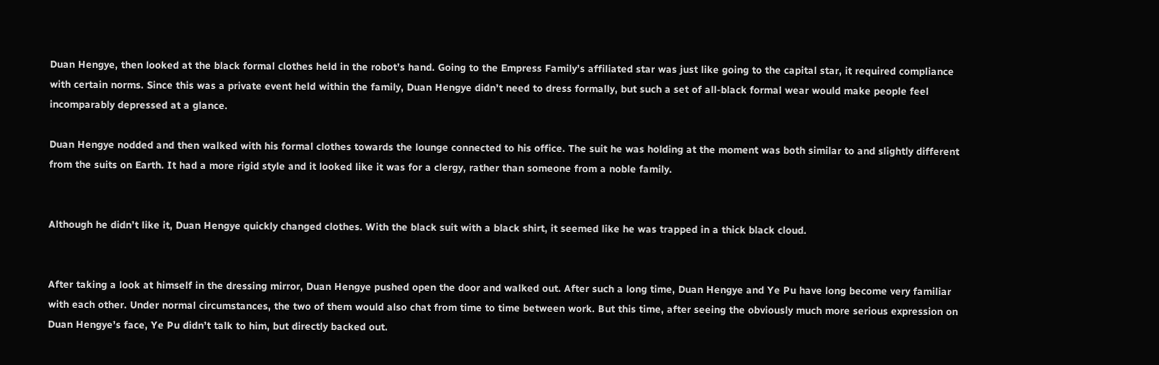Duan Hengye, then looked at the black formal clothes held in the robot’s hand. Going to the Empress Family’s affiliated star was just like going to the capital star, it required compliance with certain norms. Since this was a private event held within the family, Duan Hengye didn’t need to dress formally, but such a set of all-black formal wear would make people feel incomparably depressed at a glance.

Duan Hengye nodded and then walked with his formal clothes towards the lounge connected to his office. The suit he was holding at the moment was both similar to and slightly different from the suits on Earth. It had a more rigid style and it looked like it was for a clergy, rather than someone from a noble family.


Although he didn’t like it, Duan Hengye quickly changed clothes. With the black suit with a black shirt, it seemed like he was trapped in a thick black cloud.


After taking a look at himself in the dressing mirror, Duan Hengye pushed open the door and walked out. After such a long time, Duan Hengye and Ye Pu have long become very familiar with each other. Under normal circumstances, the two of them would also chat from time to time between work. But this time, after seeing the obviously much more serious expression on Duan Hengye’s face, Ye Pu didn’t talk to him, but directly backed out.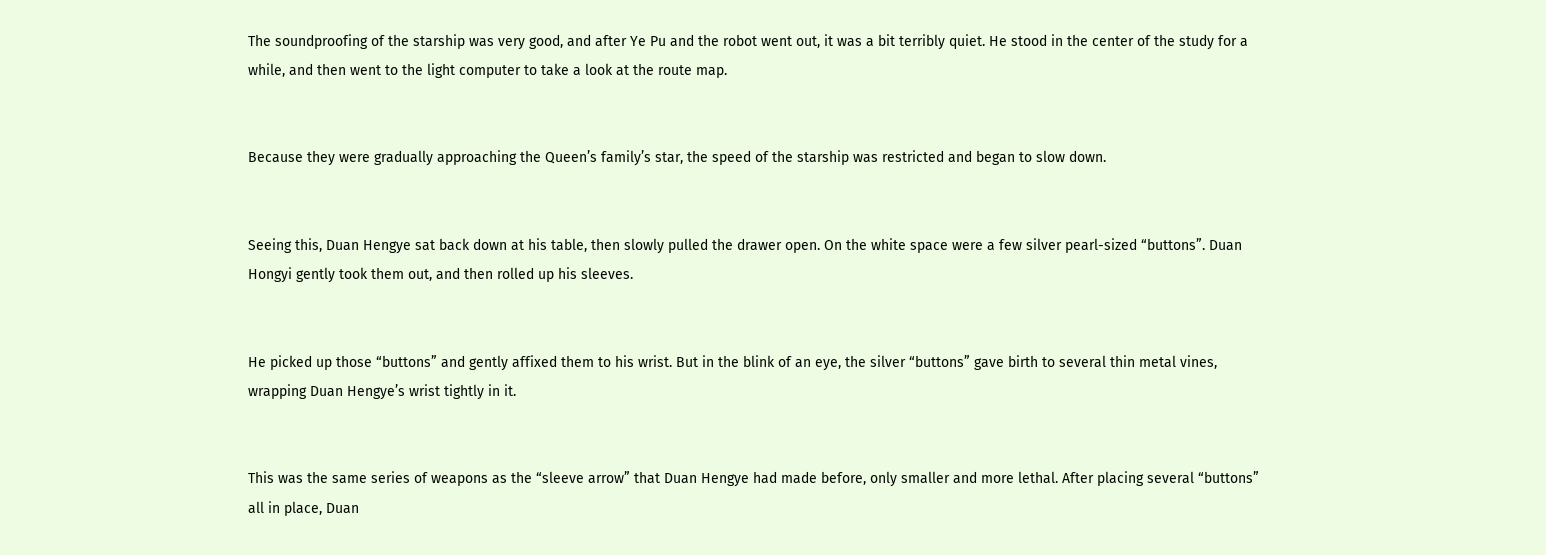The soundproofing of the starship was very good, and after Ye Pu and the robot went out, it was a bit terribly quiet. He stood in the center of the study for a while, and then went to the light computer to take a look at the route map.


Because they were gradually approaching the Queen’s family’s star, the speed of the starship was restricted and began to slow down.


Seeing this, Duan Hengye sat back down at his table, then slowly pulled the drawer open. On the white space were a few silver pearl-sized “buttons”. Duan Hongyi gently took them out, and then rolled up his sleeves.


He picked up those “buttons” and gently affixed them to his wrist. But in the blink of an eye, the silver “buttons” gave birth to several thin metal vines, wrapping Duan Hengye’s wrist tightly in it.


This was the same series of weapons as the “sleeve arrow” that Duan Hengye had made before, only smaller and more lethal. After placing several “buttons” all in place, Duan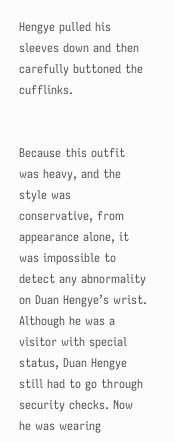Hengye pulled his sleeves down and then carefully buttoned the cufflinks.


Because this outfit was heavy, and the style was conservative, from appearance alone, it was impossible to detect any abnormality on Duan Hengye’s wrist. Although he was a visitor with special status, Duan Hengye still had to go through security checks. Now he was wearing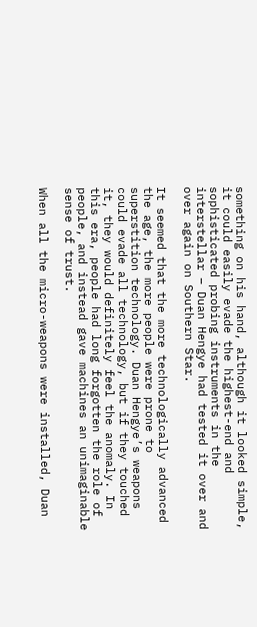something on his hand, although it looked simple, it could easily evade the highest-end and sophisticated probing instruments in the interstellar – Duan Hengye had tested it over and over again on Southern Star.

It seemed that the more technologically advanced the age, the more people were prone to superstition technology. Duan Hengye’s weapons could evade all technology, but if they touched it, they would definitely feel the anomaly. In this era, people had long forgotten the role of people, and instead gave machines an unimaginable sense of trust.

When all the micro-weapons were installed, Duan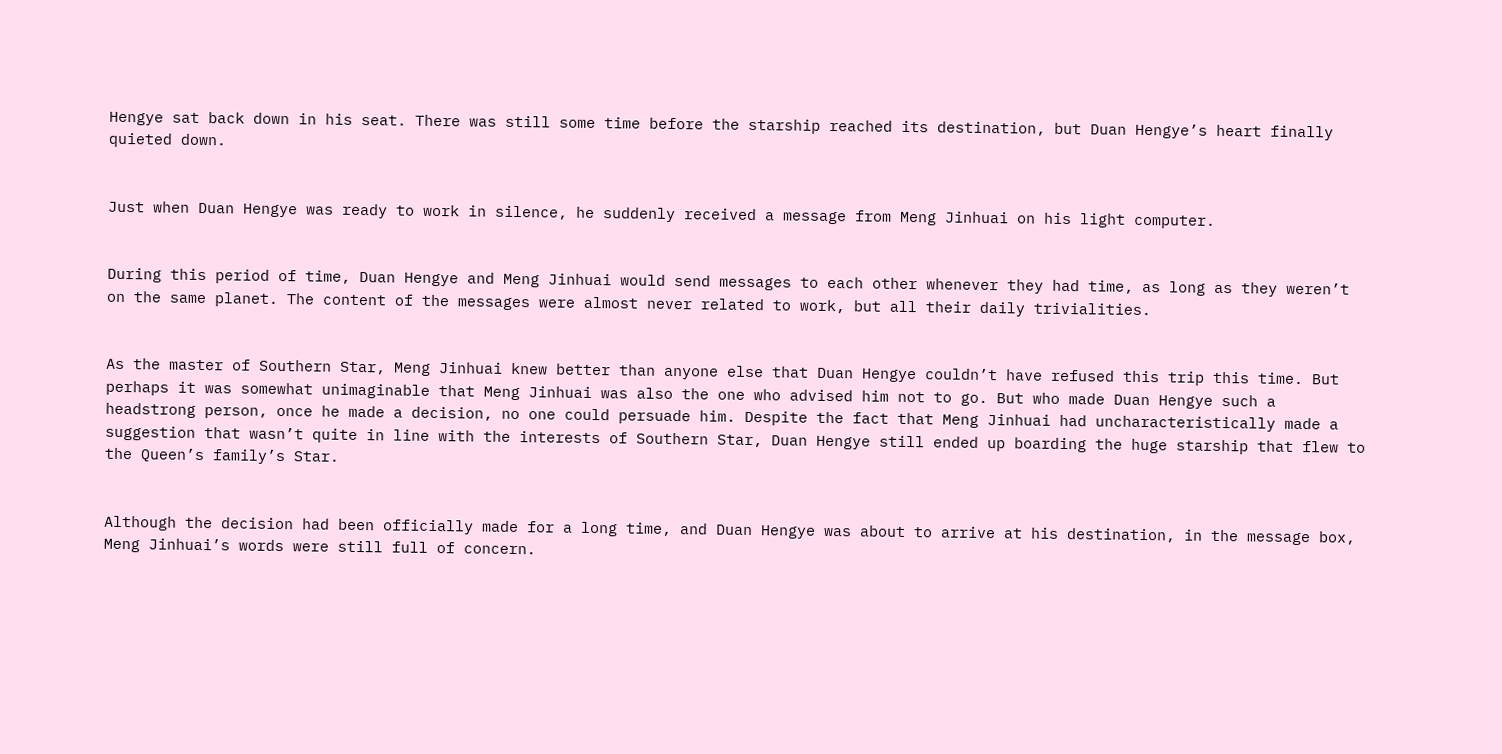Hengye sat back down in his seat. There was still some time before the starship reached its destination, but Duan Hengye’s heart finally quieted down.


Just when Duan Hengye was ready to work in silence, he suddenly received a message from Meng Jinhuai on his light computer.


During this period of time, Duan Hengye and Meng Jinhuai would send messages to each other whenever they had time, as long as they weren’t on the same planet. The content of the messages were almost never related to work, but all their daily trivialities.


As the master of Southern Star, Meng Jinhuai knew better than anyone else that Duan Hengye couldn’t have refused this trip this time. But perhaps it was somewhat unimaginable that Meng Jinhuai was also the one who advised him not to go. But who made Duan Hengye such a headstrong person, once he made a decision, no one could persuade him. Despite the fact that Meng Jinhuai had uncharacteristically made a suggestion that wasn’t quite in line with the interests of Southern Star, Duan Hengye still ended up boarding the huge starship that flew to the Queen’s family’s Star.


Although the decision had been officially made for a long time, and Duan Hengye was about to arrive at his destination, in the message box, Meng Jinhuai’s words were still full of concern.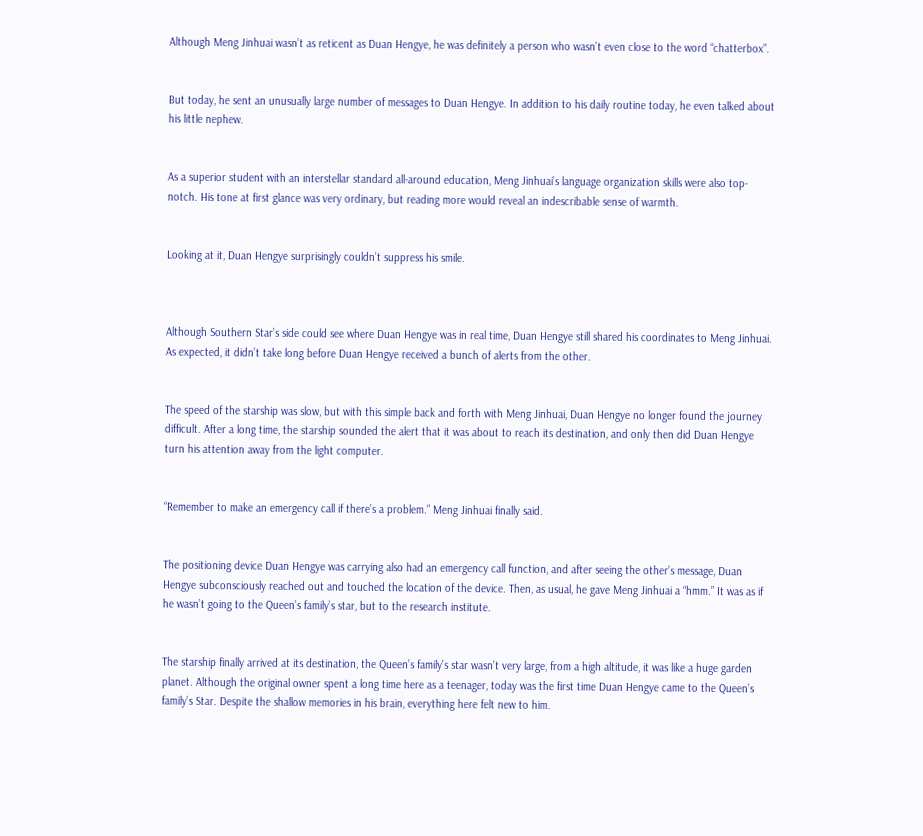Although Meng Jinhuai wasn’t as reticent as Duan Hengye, he was definitely a person who wasn’t even close to the word “chatterbox”.


But today, he sent an unusually large number of messages to Duan Hengye. In addition to his daily routine today, he even talked about his little nephew.


As a superior student with an interstellar standard all-around education, Meng Jinhuai’s language organization skills were also top-notch. His tone at first glance was very ordinary, but reading more would reveal an indescribable sense of warmth.


Looking at it, Duan Hengye surprisingly couldn’t suppress his smile.



Although Southern Star’s side could see where Duan Hengye was in real time, Duan Hengye still shared his coordinates to Meng Jinhuai. As expected, it didn’t take long before Duan Hengye received a bunch of alerts from the other.


The speed of the starship was slow, but with this simple back and forth with Meng Jinhuai, Duan Hengye no longer found the journey difficult. After a long time, the starship sounded the alert that it was about to reach its destination, and only then did Duan Hengye turn his attention away from the light computer.


“Remember to make an emergency call if there’s a problem.” Meng Jinhuai finally said.


The positioning device Duan Hengye was carrying also had an emergency call function, and after seeing the other’s message, Duan Hengye subconsciously reached out and touched the location of the device. Then, as usual, he gave Meng Jinhuai a “hmm.” It was as if he wasn’t going to the Queen’s family’s star, but to the research institute.


The starship finally arrived at its destination, the Queen’s family’s star wasn’t very large, from a high altitude, it was like a huge garden planet. Although the original owner spent a long time here as a teenager, today was the first time Duan Hengye came to the Queen’s family’s Star. Despite the shallow memories in his brain, everything here felt new to him.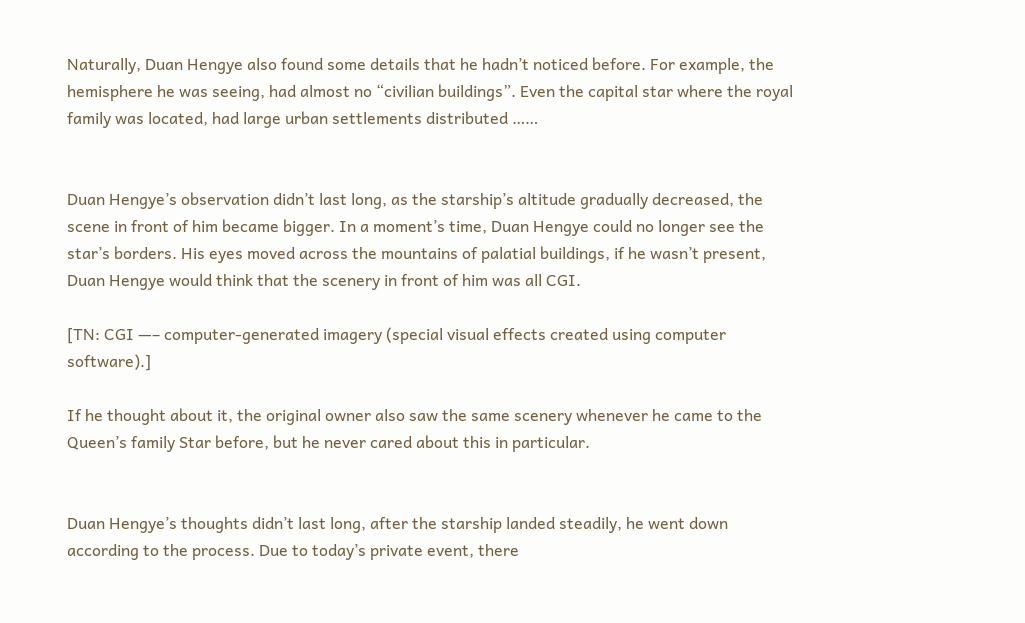Naturally, Duan Hengye also found some details that he hadn’t noticed before. For example, the hemisphere he was seeing, had almost no “civilian buildings”. Even the capital star where the royal family was located, had large urban settlements distributed ……


Duan Hengye’s observation didn’t last long, as the starship’s altitude gradually decreased, the scene in front of him became bigger. In a moment’s time, Duan Hengye could no longer see the star’s borders. His eyes moved across the mountains of palatial buildings, if he wasn’t present, Duan Hengye would think that the scenery in front of him was all CGI.

[TN: CGI —– computer-generated imagery (special visual effects created using computer software).]

If he thought about it, the original owner also saw the same scenery whenever he came to the Queen’s family Star before, but he never cared about this in particular.


Duan Hengye’s thoughts didn’t last long, after the starship landed steadily, he went down according to the process. Due to today’s private event, there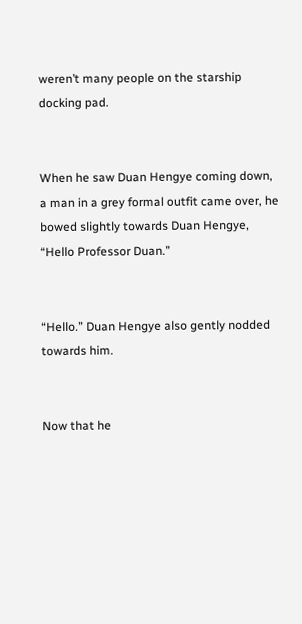weren’t many people on the starship docking pad.


When he saw Duan Hengye coming down, a man in a grey formal outfit came over, he bowed slightly towards Duan Hengye, “Hello Professor Duan.”


“Hello.” Duan Hengye also gently nodded towards him.


Now that he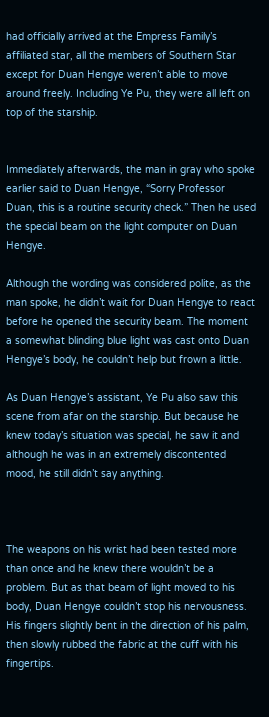had officially arrived at the Empress Family’s affiliated star, all the members of Southern Star except for Duan Hengye weren’t able to move around freely. Including Ye Pu, they were all left on top of the starship.


Immediately afterwards, the man in gray who spoke earlier said to Duan Hengye, “Sorry Professor Duan, this is a routine security check.” Then he used the special beam on the light computer on Duan Hengye.

Although the wording was considered polite, as the man spoke, he didn’t wait for Duan Hengye to react before he opened the security beam. The moment a somewhat blinding blue light was cast onto Duan Hengye’s body, he couldn’t help but frown a little.

As Duan Hengye’s assistant, Ye Pu also saw this scene from afar on the starship. But because he knew today’s situation was special, he saw it and although he was in an extremely discontented mood, he still didn’t say anything.



The weapons on his wrist had been tested more than once and he knew there wouldn’t be a problem. But as that beam of light moved to his body, Duan Hengye couldn’t stop his nervousness. His fingers slightly bent in the direction of his palm, then slowly rubbed the fabric at the cuff with his fingertips.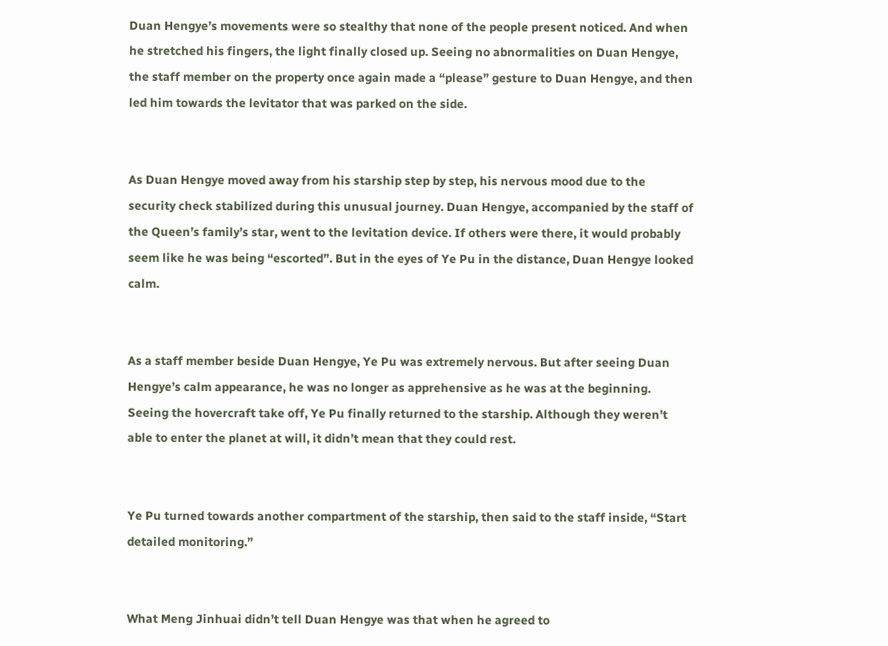Duan Hengye’s movements were so stealthy that none of the people present noticed. And when he stretched his fingers, the light finally closed up. Seeing no abnormalities on Duan Hengye, the staff member on the property once again made a “please” gesture to Duan Hengye, and then led him towards the levitator that was parked on the side.


As Duan Hengye moved away from his starship step by step, his nervous mood due to the security check stabilized during this unusual journey. Duan Hengye, accompanied by the staff of the Queen’s family’s star, went to the levitation device. If others were there, it would probably seem like he was being “escorted”. But in the eyes of Ye Pu in the distance, Duan Hengye looked calm.


As a staff member beside Duan Hengye, Ye Pu was extremely nervous. But after seeing Duan Hengye’s calm appearance, he was no longer as apprehensive as he was at the beginning. Seeing the hovercraft take off, Ye Pu finally returned to the starship. Although they weren’t able to enter the planet at will, it didn’t mean that they could rest.


Ye Pu turned towards another compartment of the starship, then said to the staff inside, “Start detailed monitoring.”


What Meng Jinhuai didn’t tell Duan Hengye was that when he agreed to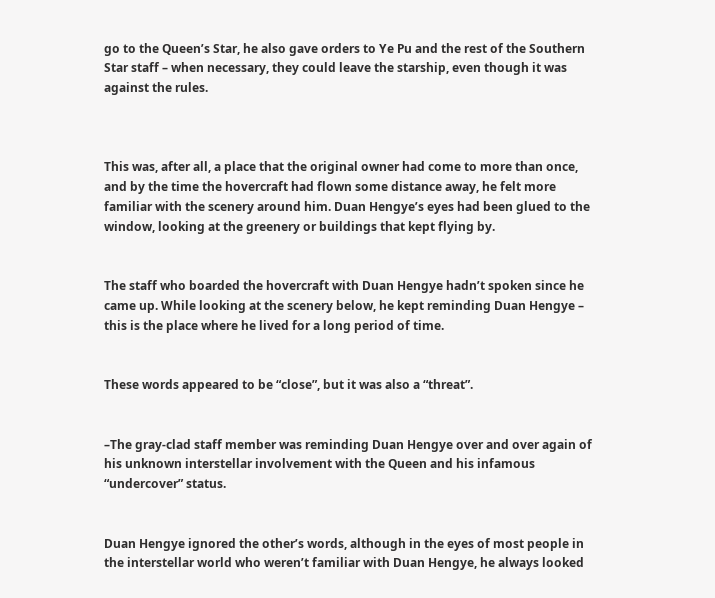go to the Queen’s Star, he also gave orders to Ye Pu and the rest of the Southern Star staff – when necessary, they could leave the starship, even though it was against the rules.



This was, after all, a place that the original owner had come to more than once, and by the time the hovercraft had flown some distance away, he felt more familiar with the scenery around him. Duan Hengye’s eyes had been glued to the window, looking at the greenery or buildings that kept flying by.


The staff who boarded the hovercraft with Duan Hengye hadn’t spoken since he came up. While looking at the scenery below, he kept reminding Duan Hengye – this is the place where he lived for a long period of time.


These words appeared to be “close”, but it was also a “threat”.


–The gray-clad staff member was reminding Duan Hengye over and over again of his unknown interstellar involvement with the Queen and his infamous “undercover” status.


Duan Hengye ignored the other’s words, although in the eyes of most people in the interstellar world who weren’t familiar with Duan Hengye, he always looked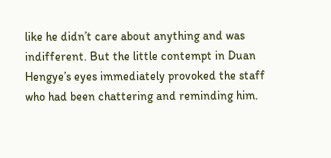like he didn’t care about anything and was indifferent. But the little contempt in Duan Hengye’s eyes immediately provoked the staff who had been chattering and reminding him.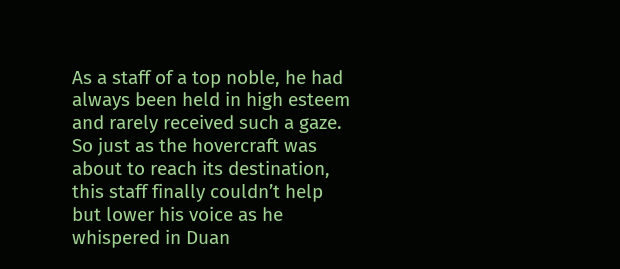As a staff of a top noble, he had always been held in high esteem and rarely received such a gaze. So just as the hovercraft was about to reach its destination, this staff finally couldn’t help but lower his voice as he whispered in Duan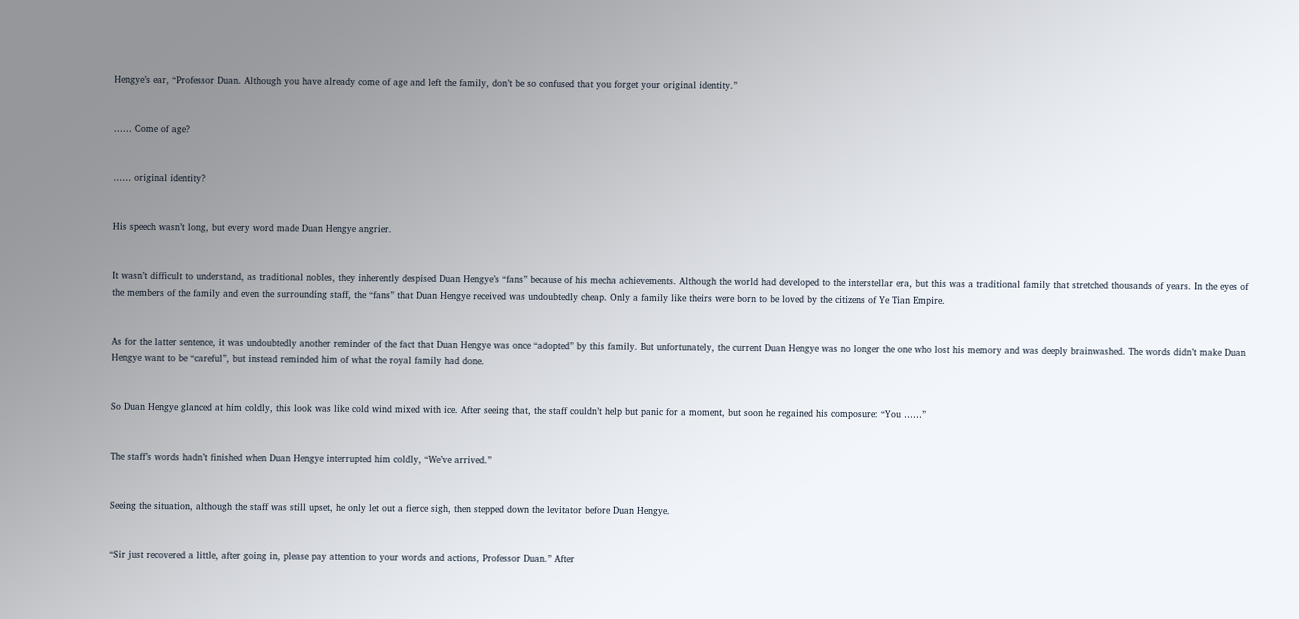Hengye’s ear, “Professor Duan. Although you have already come of age and left the family, don’t be so confused that you forget your original identity.”


…… Come of age?


…… original identity?


His speech wasn’t long, but every word made Duan Hengye angrier.


It wasn’t difficult to understand, as traditional nobles, they inherently despised Duan Hengye’s “fans” because of his mecha achievements. Although the world had developed to the interstellar era, but this was a traditional family that stretched thousands of years. In the eyes of the members of the family and even the surrounding staff, the “fans” that Duan Hengye received was undoubtedly cheap. Only a family like theirs were born to be loved by the citizens of Ye Tian Empire.


As for the latter sentence, it was undoubtedly another reminder of the fact that Duan Hengye was once “adopted” by this family. But unfortunately, the current Duan Hengye was no longer the one who lost his memory and was deeply brainwashed. The words didn’t make Duan Hengye want to be “careful”, but instead reminded him of what the royal family had done.


So Duan Hengye glanced at him coldly, this look was like cold wind mixed with ice. After seeing that, the staff couldn’t help but panic for a moment, but soon he regained his composure: “You ……”


The staff’s words hadn’t finished when Duan Hengye interrupted him coldly, “We’ve arrived.”


Seeing the situation, although the staff was still upset, he only let out a fierce sigh, then stepped down the levitator before Duan Hengye.


“Sir just recovered a little, after going in, please pay attention to your words and actions, Professor Duan.” After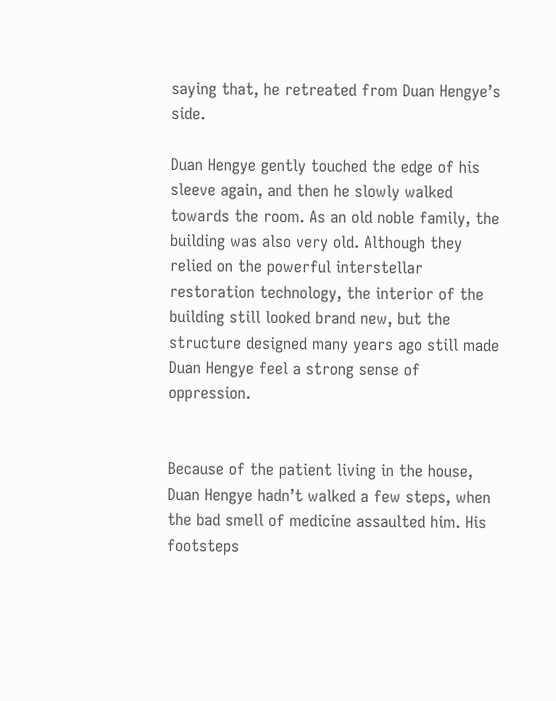saying that, he retreated from Duan Hengye’s side.

Duan Hengye gently touched the edge of his sleeve again, and then he slowly walked towards the room. As an old noble family, the building was also very old. Although they relied on the powerful interstellar restoration technology, the interior of the building still looked brand new, but the structure designed many years ago still made Duan Hengye feel a strong sense of oppression.


Because of the patient living in the house, Duan Hengye hadn’t walked a few steps, when the bad smell of medicine assaulted him. His footsteps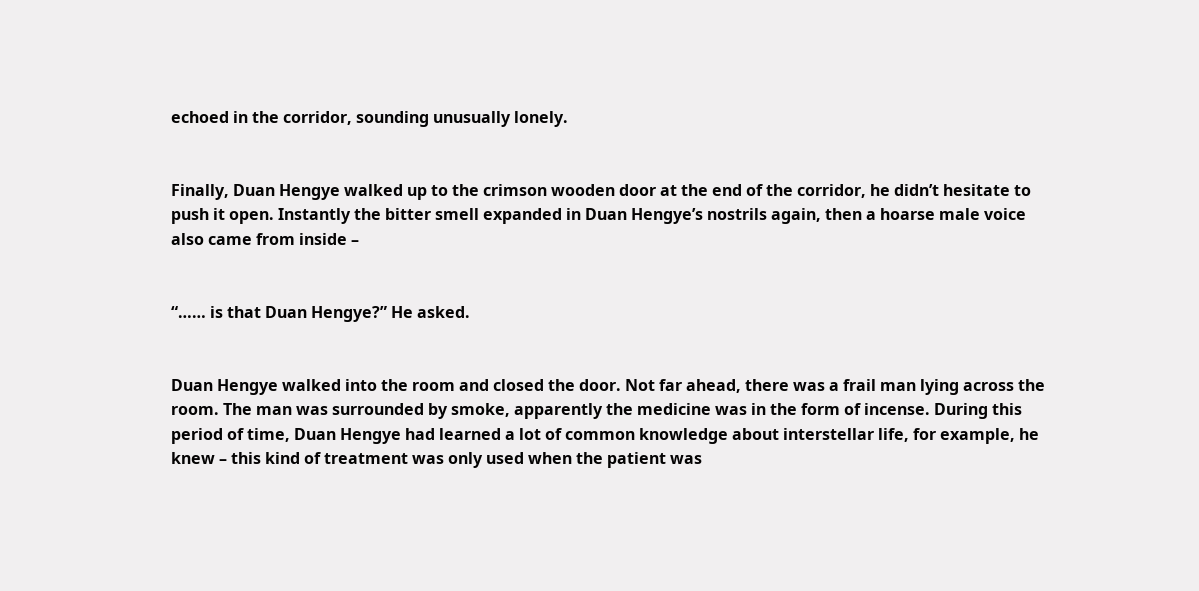echoed in the corridor, sounding unusually lonely.


Finally, Duan Hengye walked up to the crimson wooden door at the end of the corridor, he didn’t hesitate to push it open. Instantly the bitter smell expanded in Duan Hengye’s nostrils again, then a hoarse male voice also came from inside –


“…… is that Duan Hengye?” He asked.


Duan Hengye walked into the room and closed the door. Not far ahead, there was a frail man lying across the room. The man was surrounded by smoke, apparently the medicine was in the form of incense. During this period of time, Duan Hengye had learned a lot of common knowledge about interstellar life, for example, he knew – this kind of treatment was only used when the patient was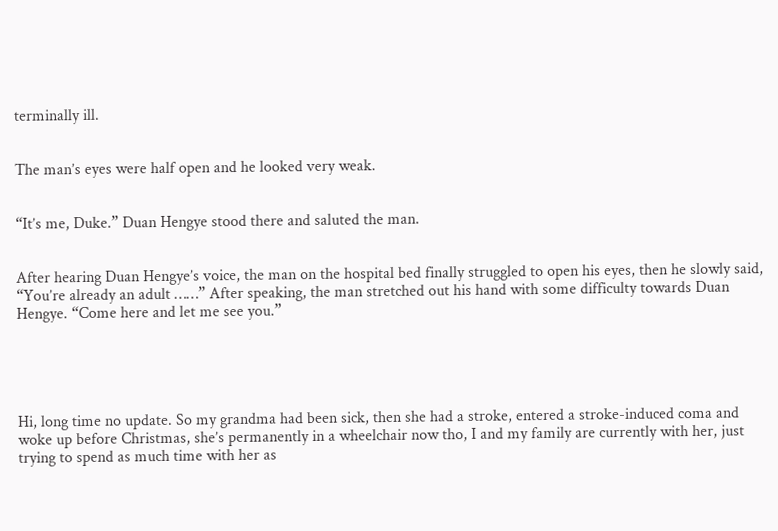terminally ill.


The man’s eyes were half open and he looked very weak.


“It’s me, Duke.” Duan Hengye stood there and saluted the man.


After hearing Duan Hengye’s voice, the man on the hospital bed finally struggled to open his eyes, then he slowly said, “You’re already an adult ……” After speaking, the man stretched out his hand with some difficulty towards Duan Hengye. “Come here and let me see you.”





Hi, long time no update. So my grandma had been sick, then she had a stroke, entered a stroke-induced coma and woke up before Christmas, she’s permanently in a wheelchair now tho, I and my family are currently with her, just trying to spend as much time with her as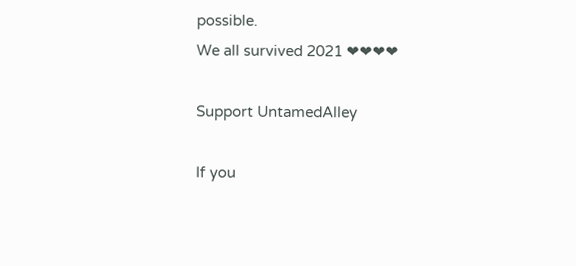possible.
We all survived 2021 ❤❤❤❤

Support UntamedAlley

If you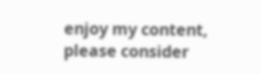enjoy my content, please consider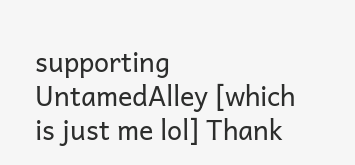supporting UntamedAlley [which is just me lol] Thank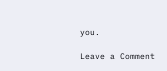you.

Leave a Comment